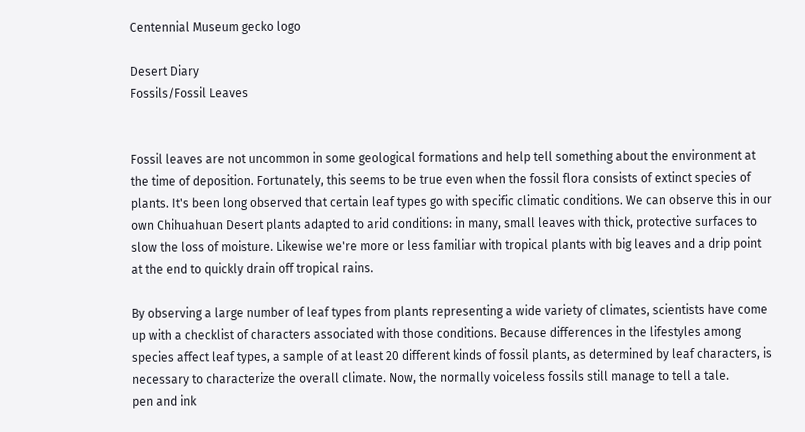Centennial Museum gecko logo

Desert Diary
Fossils/Fossil Leaves


Fossil leaves are not uncommon in some geological formations and help tell something about the environment at the time of deposition. Fortunately, this seems to be true even when the fossil flora consists of extinct species of plants. It's been long observed that certain leaf types go with specific climatic conditions. We can observe this in our own Chihuahuan Desert plants adapted to arid conditions: in many, small leaves with thick, protective surfaces to slow the loss of moisture. Likewise we're more or less familiar with tropical plants with big leaves and a drip point at the end to quickly drain off tropical rains.

By observing a large number of leaf types from plants representing a wide variety of climates, scientists have come up with a checklist of characters associated with those conditions. Because differences in the lifestyles among species affect leaf types, a sample of at least 20 different kinds of fossil plants, as determined by leaf characters, is necessary to characterize the overall climate. Now, the normally voiceless fossils still manage to tell a tale.
pen and ink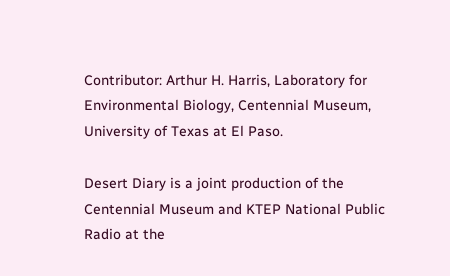Contributor: Arthur H. Harris, Laboratory for Environmental Biology, Centennial Museum, University of Texas at El Paso.

Desert Diary is a joint production of the Centennial Museum and KTEP National Public Radio at the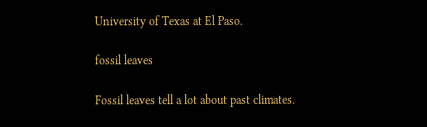University of Texas at El Paso.

fossil leaves

Fossil leaves tell a lot about past climates.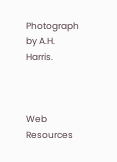Photograph by A.H. Harris.



Web Resources